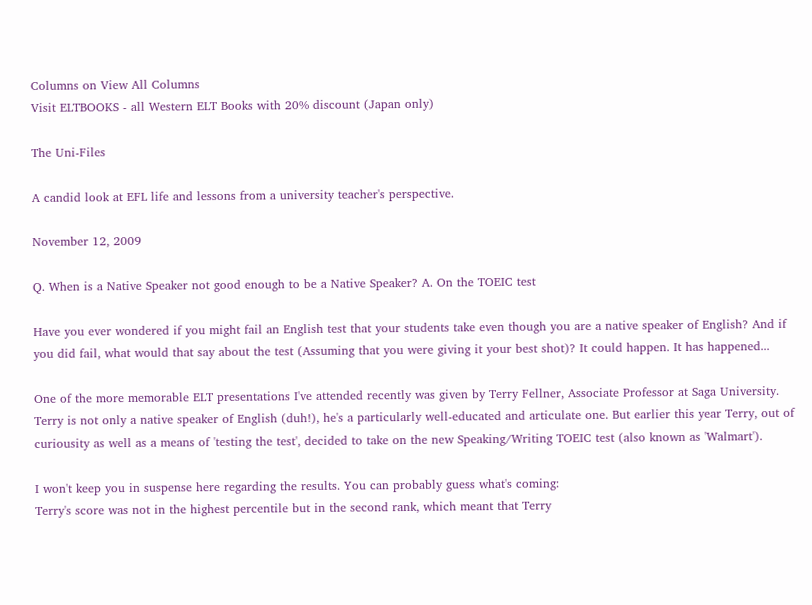Columns on View All Columns
Visit ELTBOOKS - all Western ELT Books with 20% discount (Japan only)

The Uni-Files

A candid look at EFL life and lessons from a university teacher's perspective.

November 12, 2009

Q. When is a Native Speaker not good enough to be a Native Speaker? A. On the TOEIC test

Have you ever wondered if you might fail an English test that your students take even though you are a native speaker of English? And if you did fail, what would that say about the test (Assuming that you were giving it your best shot)? It could happen. It has happened...

One of the more memorable ELT presentations I've attended recently was given by Terry Fellner, Associate Professor at Saga University. Terry is not only a native speaker of English (duh!), he's a particularly well-educated and articulate one. But earlier this year Terry, out of curiousity as well as a means of 'testing the test', decided to take on the new Speaking/Writing TOEIC test (also known as 'Walmart').

I won't keep you in suspense here regarding the results. You can probably guess what's coming:
Terry's score was not in the highest percentile but in the second rank, which meant that Terry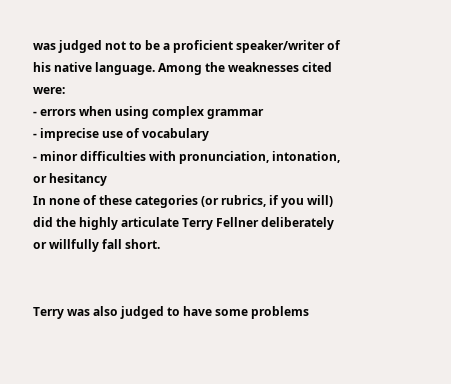was judged not to be a proficient speaker/writer of his native language. Among the weaknesses cited were:
- errors when using complex grammar
- imprecise use of vocabulary
- minor difficulties with pronunciation, intonation, or hesitancy
In none of these categories (or rubrics, if you will) did the highly articulate Terry Fellner deliberately or willfully fall short.


Terry was also judged to have some problems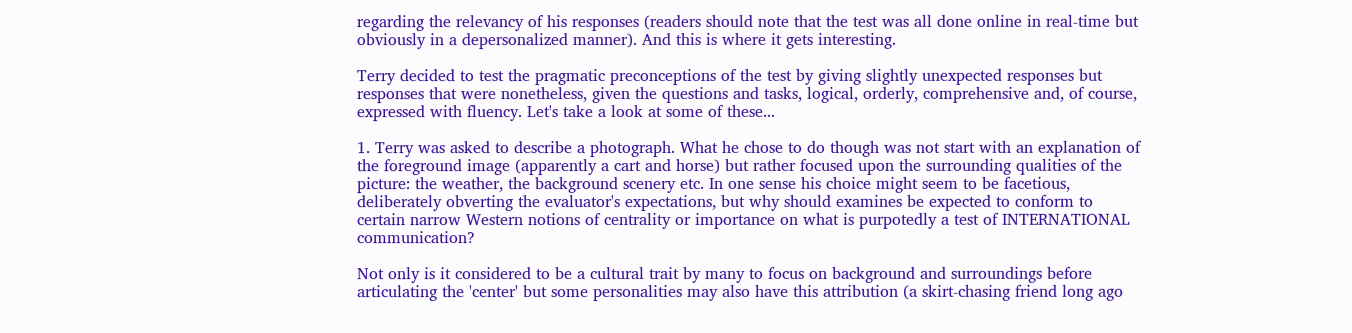regarding the relevancy of his responses (readers should note that the test was all done online in real-time but obviously in a depersonalized manner). And this is where it gets interesting.

Terry decided to test the pragmatic preconceptions of the test by giving slightly unexpected responses but responses that were nonetheless, given the questions and tasks, logical, orderly, comprehensive and, of course, expressed with fluency. Let's take a look at some of these...

1. Terry was asked to describe a photograph. What he chose to do though was not start with an explanation of the foreground image (apparently a cart and horse) but rather focused upon the surrounding qualities of the picture: the weather, the background scenery etc. In one sense his choice might seem to be facetious, deliberately obverting the evaluator's expectations, but why should examines be expected to conform to certain narrow Western notions of centrality or importance on what is purpotedly a test of INTERNATIONAL communication?

Not only is it considered to be a cultural trait by many to focus on background and surroundings before articulating the 'center' but some personalities may also have this attribution (a skirt-chasing friend long ago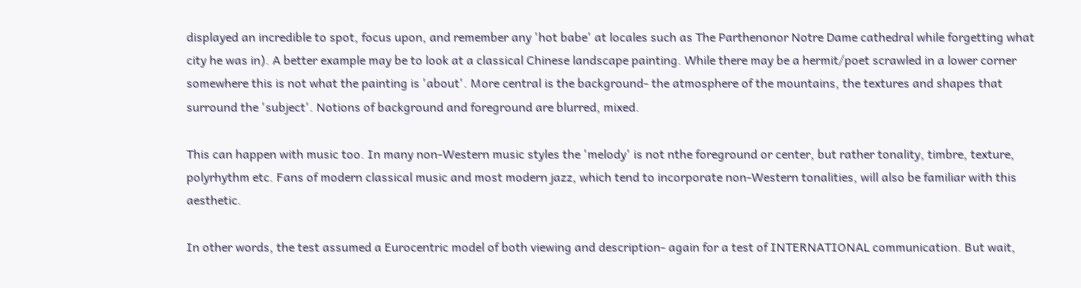displayed an incredible to spot, focus upon, and remember any 'hot babe' at locales such as The Parthenonor Notre Dame cathedral while forgetting what city he was in). A better example may be to look at a classical Chinese landscape painting. While there may be a hermit/poet scrawled in a lower corner somewhere this is not what the painting is 'about'. More central is the background- the atmosphere of the mountains, the textures and shapes that surround the 'subject'. Notions of background and foreground are blurred, mixed.

This can happen with music too. In many non-Western music styles the 'melody' is not nthe foreground or center, but rather tonality, timbre, texture, polyrhythm etc. Fans of modern classical music and most modern jazz, which tend to incorporate non-Western tonalities, will also be familiar with this aesthetic.

In other words, the test assumed a Eurocentric model of both viewing and description- again for a test of INTERNATIONAL communication. But wait,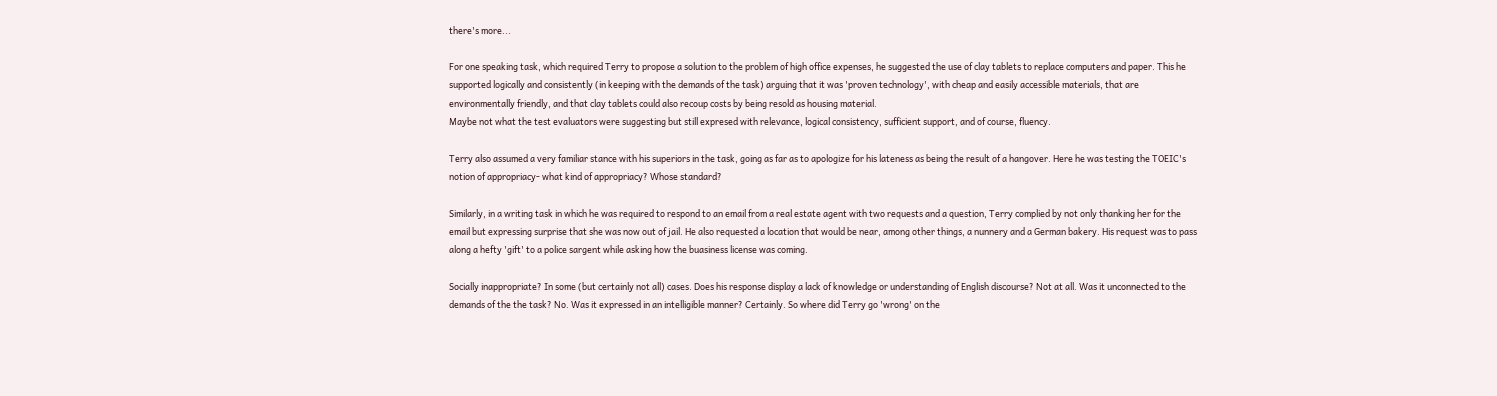there's more...

For one speaking task, which required Terry to propose a solution to the problem of high office expenses, he suggested the use of clay tablets to replace computers and paper. This he supported logically and consistently (in keeping with the demands of the task) arguing that it was 'proven technology', with cheap and easily accessible materials, that are environmentally friendly, and that clay tablets could also recoup costs by being resold as housing material.
Maybe not what the test evaluators were suggesting but still expresed with relevance, logical consistency, sufficient support, and of course, fluency.

Terry also assumed a very familiar stance with his superiors in the task, going as far as to apologize for his lateness as being the result of a hangover. Here he was testing the TOEIC's notion of appropriacy- what kind of appropriacy? Whose standard?

Similarly, in a writing task in which he was required to respond to an email from a real estate agent with two requests and a question, Terry complied by not only thanking her for the email but expressing surprise that she was now out of jail. He also requested a location that would be near, among other things, a nunnery and a German bakery. His request was to pass along a hefty 'gift' to a police sargent while asking how the buasiness license was coming.

Socially inappropriate? In some (but certainly not all) cases. Does his response display a lack of knowledge or understanding of English discourse? Not at all. Was it unconnected to the demands of the the task? No. Was it expressed in an intelligible manner? Certainly. So where did Terry go 'wrong' on the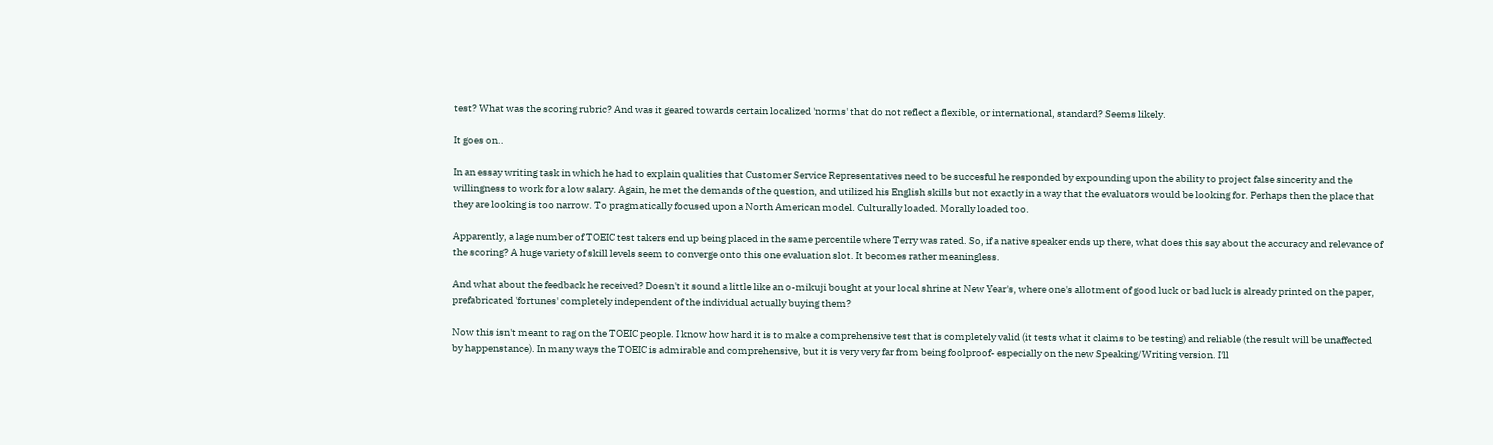test? What was the scoring rubric? And was it geared towards certain localized 'norms' that do not reflect a flexible, or international, standard? Seems likely.

It goes on..

In an essay writing task in which he had to explain qualities that Customer Service Representatives need to be succesful he responded by expounding upon the ability to project false sincerity and the willingness to work for a low salary. Again, he met the demands of the question, and utilized his English skills but not exactly in a way that the evaluators would be looking for. Perhaps then the place that they are looking is too narrow. To pragmatically focused upon a North American model. Culturally loaded. Morally loaded too.

Apparently, a lage number of TOEIC test takers end up being placed in the same percentile where Terry was rated. So, if a native speaker ends up there, what does this say about the accuracy and relevance of the scoring? A huge variety of skill levels seem to converge onto this one evaluation slot. It becomes rather meaningless.

And what about the feedback he received? Doesn't it sound a little like an o-mikuji bought at your local shrine at New Year's, where one's allotment of good luck or bad luck is already printed on the paper, prefabricated 'fortunes' completely independent of the individual actually buying them?

Now this isn't meant to rag on the TOEIC people. I know how hard it is to make a comprehensive test that is completely valid (it tests what it claims to be testing) and reliable (the result will be unaffected by happenstance). In many ways the TOEIC is admirable and comprehensive, but it is very very far from being foolproof- especially on the new Speaking/Writing version. I'll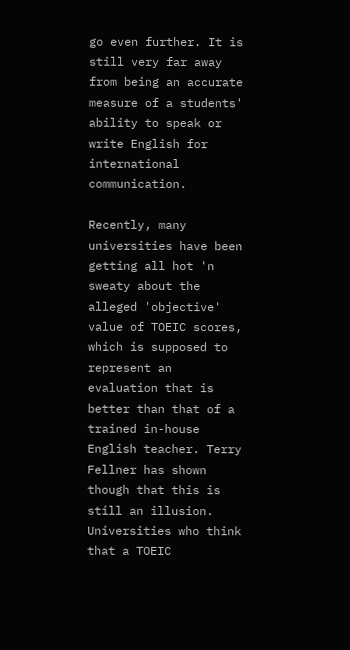go even further. It is still very far away from being an accurate measure of a students' ability to speak or write English for international communication.

Recently, many universities have been getting all hot 'n sweaty about the alleged 'objective' value of TOEIC scores, which is supposed to represent an evaluation that is better than that of a trained in-house English teacher. Terry Fellner has shown though that this is still an illusion. Universities who think that a TOEIC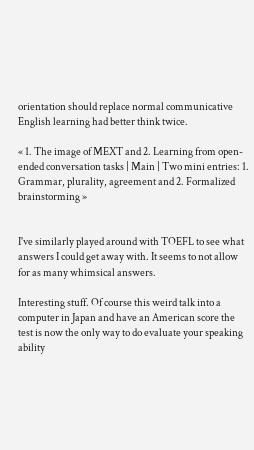orientation should replace normal communicative English learning had better think twice.

« 1. The image of MEXT and 2. Learning from open-ended conversation tasks | Main | Two mini entries: 1. Grammar, plurality, agreement and 2. Formalized brainstorming »


I've similarly played around with TOEFL to see what answers I could get away with. It seems to not allow for as many whimsical answers.

Interesting stuff. Of course this weird talk into a computer in Japan and have an American score the test is now the only way to do evaluate your speaking ability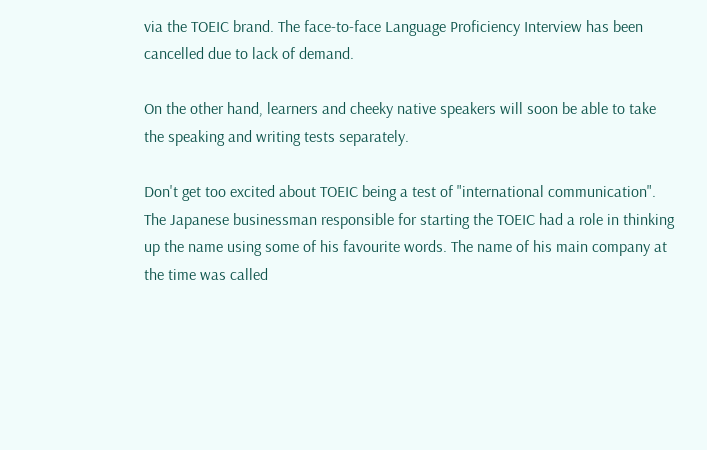via the TOEIC brand. The face-to-face Language Proficiency Interview has been cancelled due to lack of demand.

On the other hand, learners and cheeky native speakers will soon be able to take the speaking and writing tests separately.

Don't get too excited about TOEIC being a test of "international communication". The Japanese businessman responsible for starting the TOEIC had a role in thinking up the name using some of his favourite words. The name of his main company at the time was called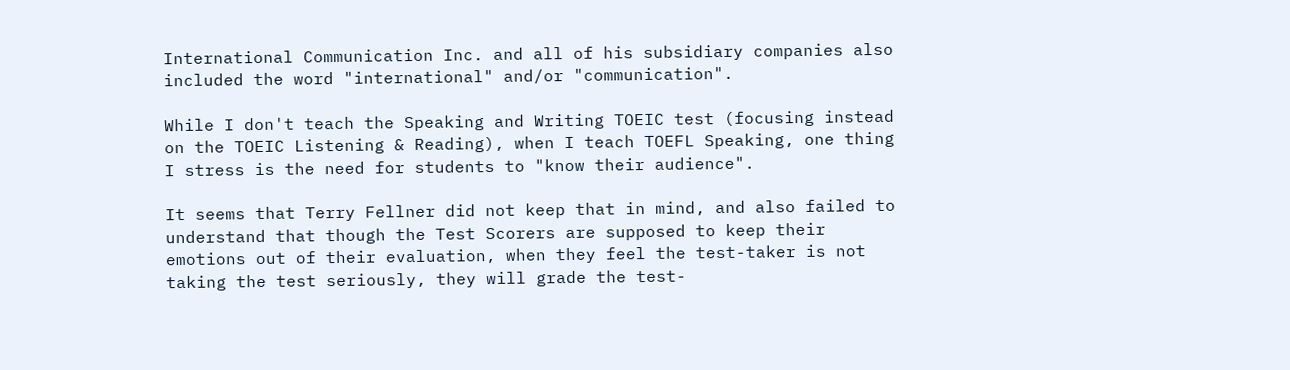International Communication Inc. and all of his subsidiary companies also included the word "international" and/or "communication".

While I don't teach the Speaking and Writing TOEIC test (focusing instead on the TOEIC Listening & Reading), when I teach TOEFL Speaking, one thing I stress is the need for students to "know their audience".

It seems that Terry Fellner did not keep that in mind, and also failed to understand that though the Test Scorers are supposed to keep their emotions out of their evaluation, when they feel the test-taker is not taking the test seriously, they will grade the test-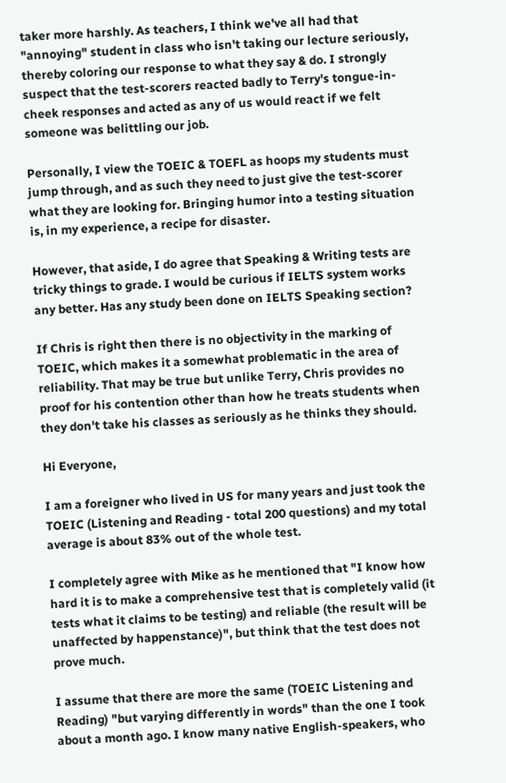taker more harshly. As teachers, I think we've all had that "annoying" student in class who isn't taking our lecture seriously, thereby coloring our response to what they say & do. I strongly suspect that the test-scorers reacted badly to Terry's tongue-in-cheek responses and acted as any of us would react if we felt someone was belittling our job.

Personally, I view the TOEIC & TOEFL as hoops my students must jump through, and as such they need to just give the test-scorer what they are looking for. Bringing humor into a testing situation is, in my experience, a recipe for disaster.

However, that aside, I do agree that Speaking & Writing tests are tricky things to grade. I would be curious if IELTS system works any better. Has any study been done on IELTS Speaking section?

If Chris is right then there is no objectivity in the marking of TOEIC, which makes it a somewhat problematic in the area of reliability. That may be true but unlike Terry, Chris provides no proof for his contention other than how he treats students when they don't take his classes as seriously as he thinks they should.

Hi Everyone,

I am a foreigner who lived in US for many years and just took the TOEIC (Listening and Reading - total 200 questions) and my total average is about 83% out of the whole test.

I completely agree with Mike as he mentioned that "I know how hard it is to make a comprehensive test that is completely valid (it tests what it claims to be testing) and reliable (the result will be unaffected by happenstance)", but think that the test does not prove much.

I assume that there are more the same (TOEIC Listening and Reading) "but varying differently in words" than the one I took about a month ago. I know many native English-speakers, who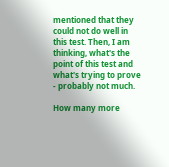mentioned that they could not do well in this test. Then, I am thinking, what's the point of this test and what's trying to prove - probably not much.

How many more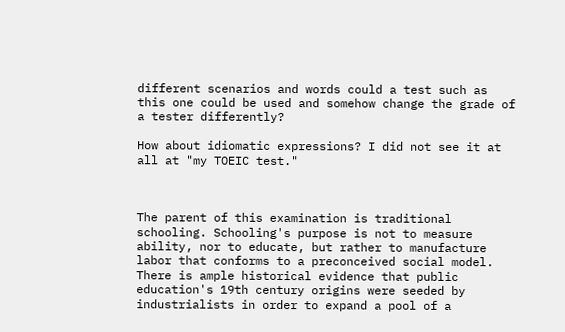different scenarios and words could a test such as this one could be used and somehow change the grade of a tester differently?

How about idiomatic expressions? I did not see it at all at "my TOEIC test."



The parent of this examination is traditional schooling. Schooling's purpose is not to measure ability, nor to educate, but rather to manufacture labor that conforms to a preconceived social model. There is ample historical evidence that public education's 19th century origins were seeded by industrialists in order to expand a pool of a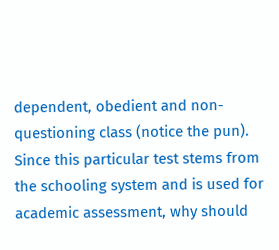dependent, obedient and non-questioning class (notice the pun). Since this particular test stems from the schooling system and is used for academic assessment, why should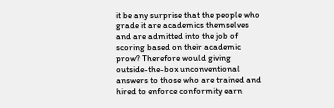it be any surprise that the people who grade it are academics themselves and are admitted into the job of scoring based on their academic prow? Therefore would giving outside-the-box unconventional answers to those who are trained and hired to enforce conformity earn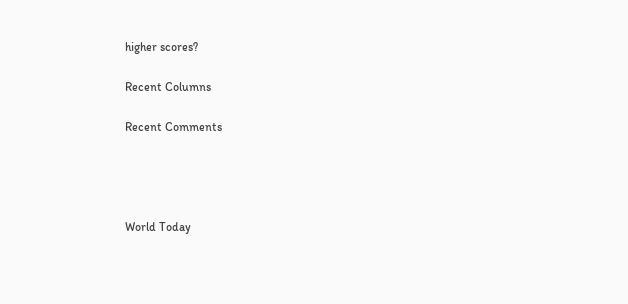higher scores?

Recent Columns

Recent Comments




World Today